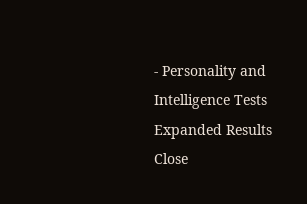- Personality and Intelligence Tests
Expanded Results Close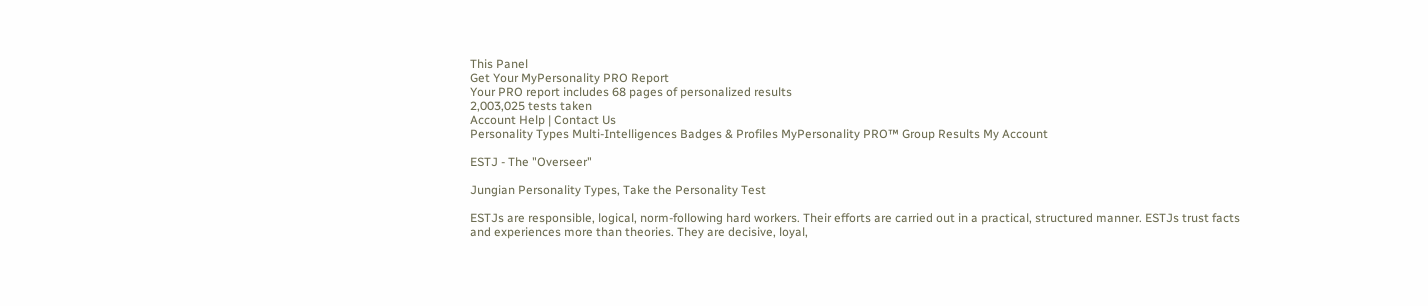This Panel
Get Your MyPersonality PRO Report
Your PRO report includes 68 pages of personalized results
2,003,025 tests taken
Account Help | Contact Us
Personality Types Multi-Intelligences Badges & Profiles MyPersonality PRO™ Group Results My Account

ESTJ - The "Overseer"

Jungian Personality Types, Take the Personality Test

ESTJs are responsible, logical, norm-following hard workers. Their efforts are carried out in a practical, structured manner. ESTJs trust facts and experiences more than theories. They are decisive, loyal,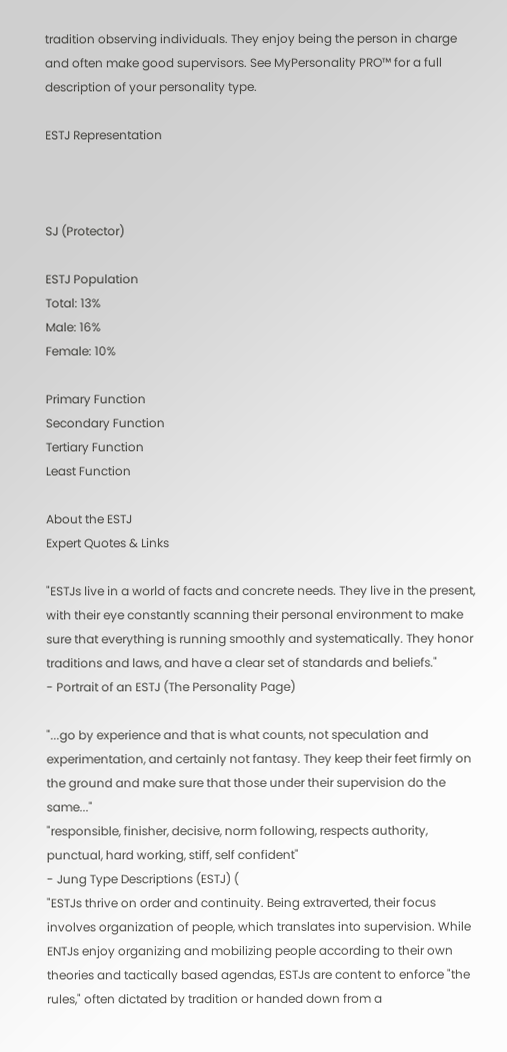tradition observing individuals. They enjoy being the person in charge and often make good supervisors. See MyPersonality PRO™ for a full description of your personality type.

ESTJ Representation



SJ (Protector)

ESTJ Population
Total: 13%
Male: 16%
Female: 10%

Primary Function
Secondary Function
Tertiary Function
Least Function

About the ESTJ
Expert Quotes & Links

"ESTJs live in a world of facts and concrete needs. They live in the present, with their eye constantly scanning their personal environment to make sure that everything is running smoothly and systematically. They honor traditions and laws, and have a clear set of standards and beliefs."
- Portrait of an ESTJ (The Personality Page)

"...go by experience and that is what counts, not speculation and experimentation, and certainly not fantasy. They keep their feet firmly on the ground and make sure that those under their supervision do the same..."
"responsible, finisher, decisive, norm following, respects authority, punctual, hard working, stiff, self confident"
- Jung Type Descriptions (ESTJ) (
"ESTJs thrive on order and continuity. Being extraverted, their focus involves organization of people, which translates into supervision. While ENTJs enjoy organizing and mobilizing people according to their own theories and tactically based agendas, ESTJs are content to enforce "the rules," often dictated by tradition or handed down from a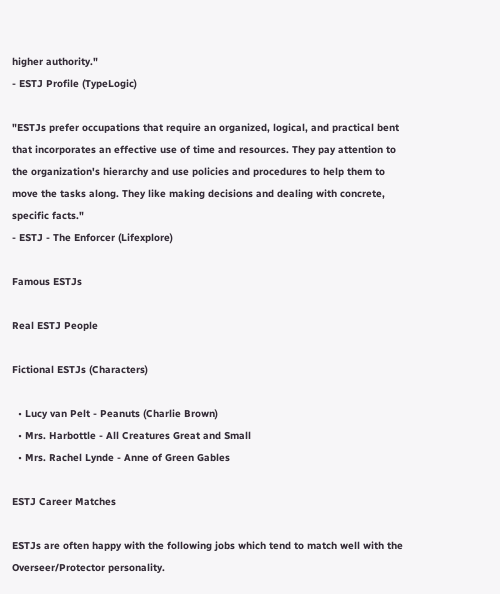higher authority."
- ESTJ Profile (TypeLogic)

"ESTJs prefer occupations that require an organized, logical, and practical bent that incorporates an effective use of time and resources. They pay attention to the organization's hierarchy and use policies and procedures to help them to move the tasks along. They like making decisions and dealing with concrete, specific facts."
- ESTJ - The Enforcer (Lifexplore)

Famous ESTJs

Real ESTJ People

Fictional ESTJs (Characters)

  • Lucy van Pelt - Peanuts (Charlie Brown)
  • Mrs. Harbottle - All Creatures Great and Small
  • Mrs. Rachel Lynde - Anne of Green Gables

ESTJ Career Matches

ESTJs are often happy with the following jobs which tend to match well with the Overseer/Protector personality.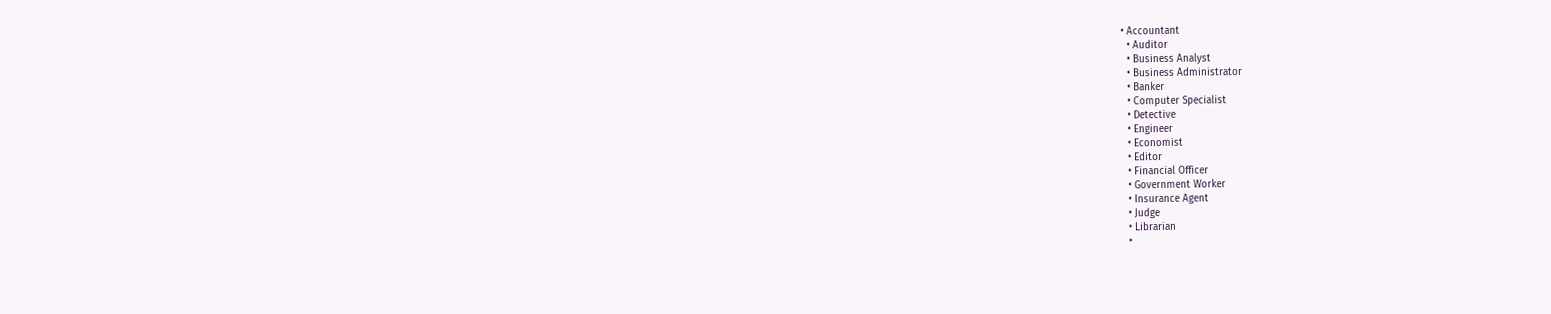• Accountant
  • Auditor
  • Business Analyst
  • Business Administrator
  • Banker
  • Computer Specialist
  • Detective
  • Engineer
  • Economist
  • Editor
  • Financial Officer
  • Government Worker
  • Insurance Agent
  • Judge
  • Librarian
  •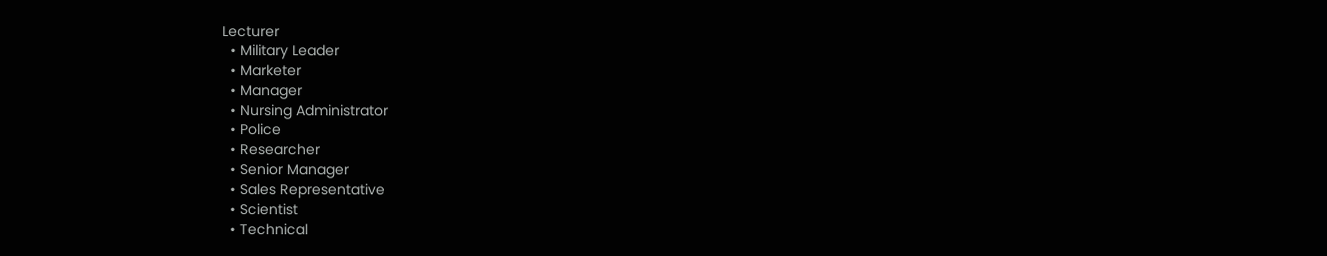Lecturer
  • Military Leader
  • Marketer
  • Manager
  • Nursing Administrator
  • Police
  • Researcher
  • Senior Manager
  • Sales Representative
  • Scientist
  • Technical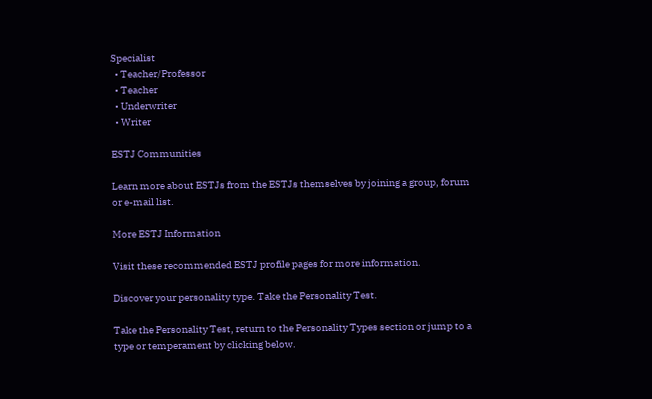Specialist
  • Teacher/Professor
  • Teacher
  • Underwriter
  • Writer

ESTJ Communities

Learn more about ESTJs from the ESTJs themselves by joining a group, forum or e-mail list.

More ESTJ Information

Visit these recommended ESTJ profile pages for more information.

Discover your personality type. Take the Personality Test.

Take the Personality Test, return to the Personality Types section or jump to a type or temperament by clicking below.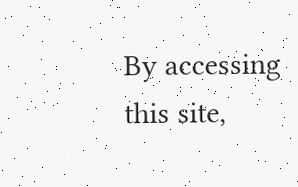By accessing this site,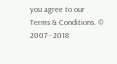you agree to our Terms & Conditions. © 2007 - 2018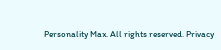Personality Max. All rights reserved. Privacy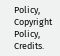Policy, Copyright Policy, Credits.